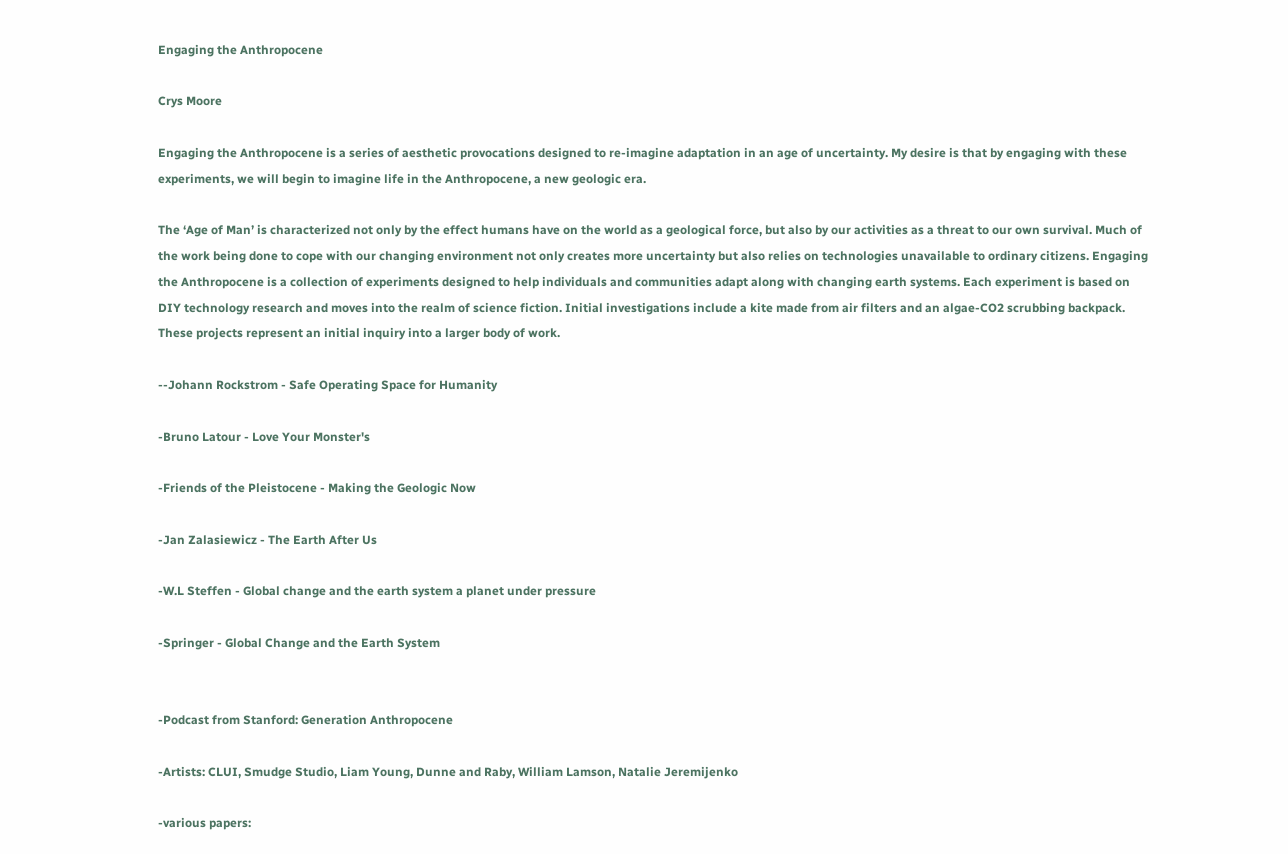Engaging the Anthropocene

Crys Moore

Engaging the Anthropocene is a series of aesthetic provocations designed to re-imagine adaptation in an age of uncertainty. My desire is that by engaging with these experiments, we will begin to imagine life in the Anthropocene, a new geologic era.

The ‘Age of Man’ is characterized not only by the effect humans have on the world as a geological force, but also by our activities as a threat to our own survival. Much of the work being done to cope with our changing environment not only creates more uncertainty but also relies on technologies unavailable to ordinary citizens. Engaging the Anthropocene is a collection of experiments designed to help individuals and communities adapt along with changing earth systems. Each experiment is based on DIY technology research and moves into the realm of science fiction. Initial investigations include a kite made from air filters and an algae-CO2 scrubbing backpack. These projects represent an initial inquiry into a larger body of work.

--Johann Rockstrom - Safe Operating Space for Humanity

-Bruno Latour - Love Your Monster's

-Friends of the Pleistocene - Making the Geologic Now

-Jan Zalasiewicz - The Earth After Us

-W.L Steffen - Global change and the earth system a planet under pressure

-Springer - Global Change and the Earth System


-Podcast from Stanford: Generation Anthropocene

-Artists: CLUI, Smudge Studio, Liam Young, Dunne and Raby, William Lamson, Natalie Jeremijenko

-various papers: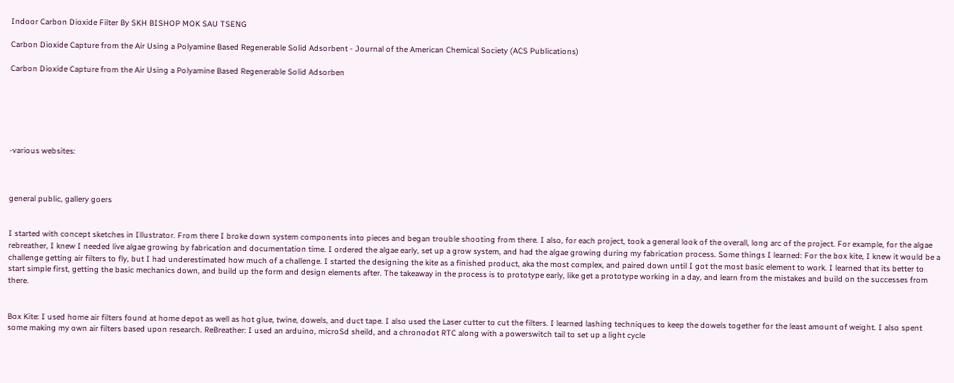Indoor Carbon Dioxide Filter By SKH BISHOP MOK SAU TSENG

Carbon Dioxide Capture from the Air Using a Polyamine Based Regenerable Solid Adsorbent - Journal of the American Chemical Society (ACS Publications)

Carbon Dioxide Capture from the Air Using a Polyamine Based Regenerable Solid Adsorben






-various websites:



general public, gallery goers


I started with concept sketches in Illustrator. From there I broke down system components into pieces and began trouble shooting from there. I also, for each project, took a general look of the overall, long arc of the project. For example, for the algae rebreather, I knew I needed live algae growing by fabrication and documentation time. I ordered the algae early, set up a grow system, and had the algae growing during my fabrication process. Some things I learned: For the box kite, I knew it would be a challenge getting air filters to fly, but I had underestimated how much of a challenge. I started the designing the kite as a finished product, aka the most complex, and paired down until I got the most basic element to work. I learned that its better to start simple first, getting the basic mechanics down, and build up the form and design elements after. The takeaway in the process is to prototype early, like get a prototype working in a day, and learn from the mistakes and build on the successes from there.


Box Kite: I used home air filters found at home depot as well as hot glue, twine, dowels, and duct tape. I also used the Laser cutter to cut the filters. I learned lashing techniques to keep the dowels together for the least amount of weight. I also spent some making my own air filters based upon research. ReBreather: I used an arduino, microSd sheild, and a chronodot RTC along with a powerswitch tail to set up a light cycle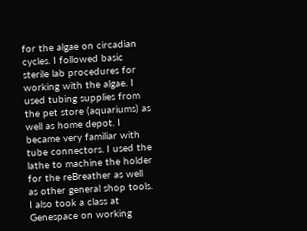for the algae on circadian cycles. I followed basic sterile lab procedures for working with the algae. I used tubing supplies from the pet store (aquariums) as well as home depot. I became very familiar with tube connectors. I used the lathe to machine the holder for the reBreather as well as other general shop tools. I also took a class at Genespace on working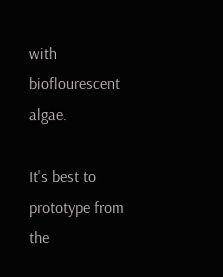with bioflourescent algae.

It's best to prototype from the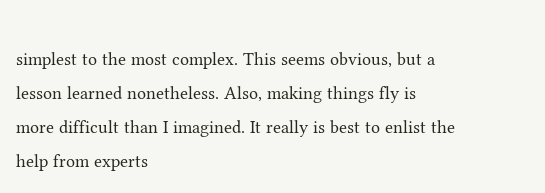simplest to the most complex. This seems obvious, but a lesson learned nonetheless. Also, making things fly is more difficult than I imagined. It really is best to enlist the help from experts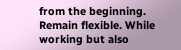from the beginning. Remain flexible. While working but also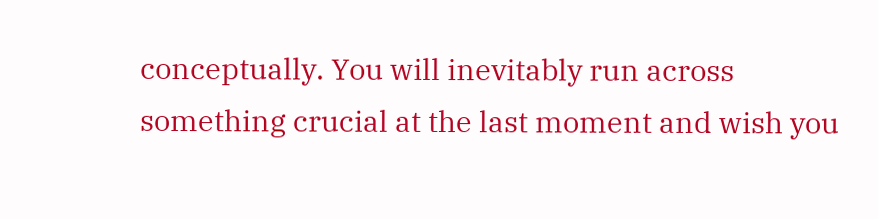conceptually. You will inevitably run across something crucial at the last moment and wish you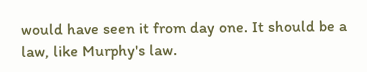would have seen it from day one. It should be a law, like Murphy's law.